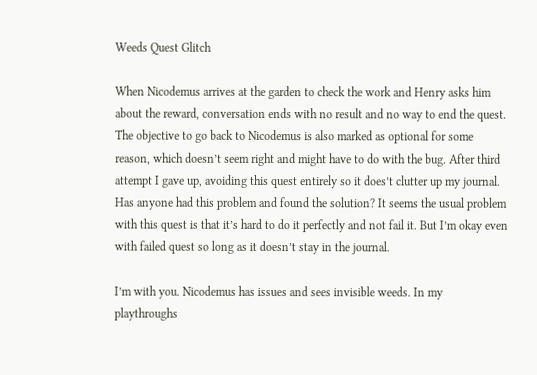Weeds Quest Glitch

When Nicodemus arrives at the garden to check the work and Henry asks him about the reward, conversation ends with no result and no way to end the quest. The objective to go back to Nicodemus is also marked as optional for some reason, which doesn’t seem right and might have to do with the bug. After third attempt I gave up, avoiding this quest entirely so it does’t clutter up my journal. Has anyone had this problem and found the solution? It seems the usual problem with this quest is that it’s hard to do it perfectly and not fail it. But I’m okay even with failed quest so long as it doesn’t stay in the journal.

I’m with you. Nicodemus has issues and sees invisible weeds. In my playthroughs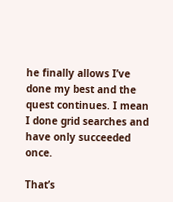he finally allows I’ve done my best and the quest continues. I mean I done grid searches and have only succeeded once.

That’s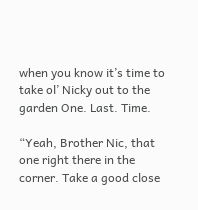when you know it’s time to take ol’ Nicky out to the garden One. Last. Time.

“Yeah, Brother Nic, that one right there in the corner. Take a good close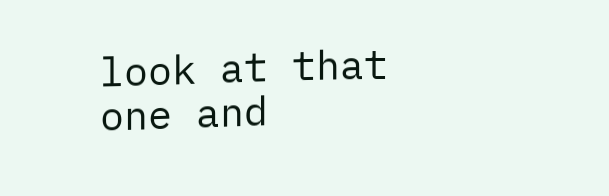look at that one and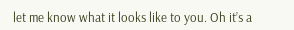let me know what it looks like to you. Oh it’s a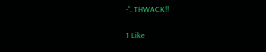-“. THWACK!!

1 Like